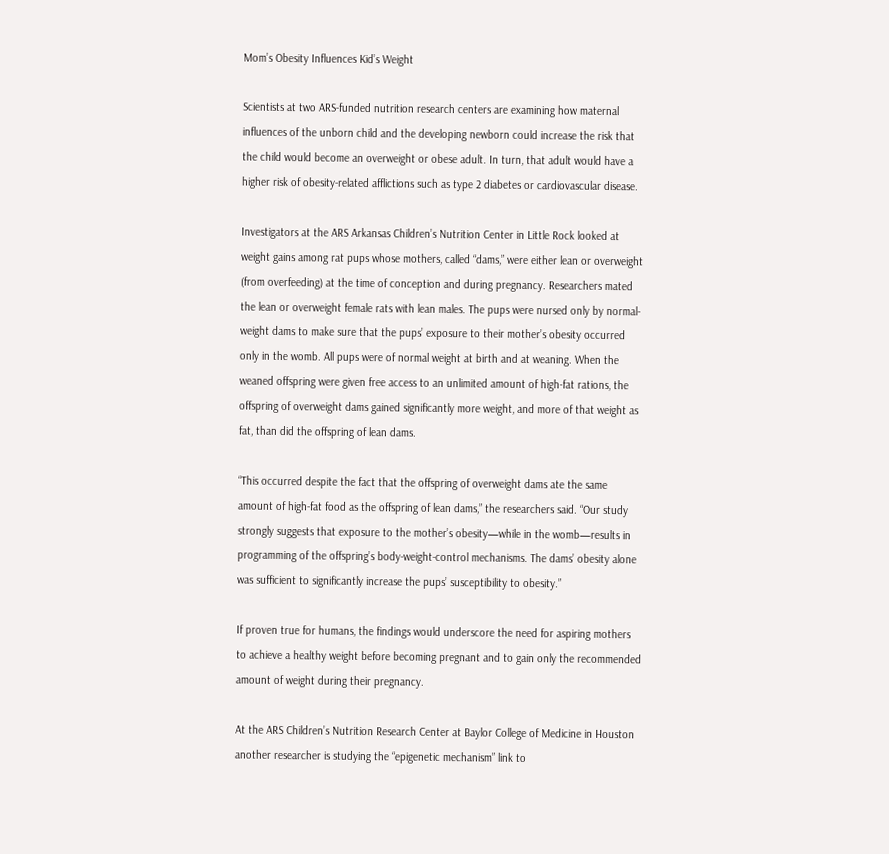Mom’s Obesity Influences Kid’s Weight

Scientists at two ARS-funded nutrition research centers are examining how maternal influences of the unborn child and the developing newborn could increase the risk that the child would become an overweight or obese adult. In turn, that adult would have a higher risk of obesity-related afflictions such as type 2 diabetes or cardiovascular disease.

Investigators at the ARS Arkansas Children’s Nutrition Center in Little Rock looked at weight gains among rat pups whose mothers, called “dams,” were either lean or overweight (from overfeeding) at the time of conception and during pregnancy. Researchers mated the lean or overweight female rats with lean males. The pups were nursed only by normal-weight dams to make sure that the pups’ exposure to their mother’s obesity occurred only in the womb. All pups were of normal weight at birth and at weaning. When the weaned offspring were given free access to an unlimited amount of high-fat rations, the offspring of overweight dams gained significantly more weight, and more of that weight as fat, than did the offspring of lean dams.

“This occurred despite the fact that the offspring of overweight dams ate the same amount of high-fat food as the offspring of lean dams,” the researchers said. “Our study strongly suggests that exposure to the mother’s obesity—while in the womb—results in programming of the offspring’s body-weight-control mechanisms. The dams’ obesity alone was sufficient to significantly increase the pups’ susceptibility to obesity.”

If proven true for humans, the findings would underscore the need for aspiring mothers to achieve a healthy weight before becoming pregnant and to gain only the recommended amount of weight during their pregnancy.

At the ARS Children’s Nutrition Research Center at Baylor College of Medicine in Houston another researcher is studying the “epigenetic mechanism” link to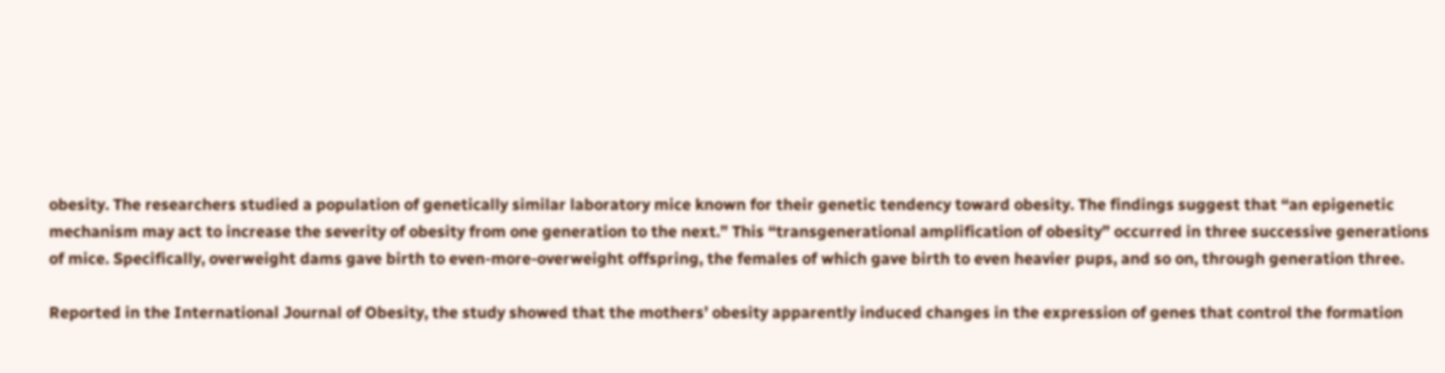obesity. The researchers studied a population of genetically similar laboratory mice known for their genetic tendency toward obesity. The findings suggest that “an epigenetic mechanism may act to increase the severity of obesity from one generation to the next.” This “transgenerational amplification of obesity” occurred in three successive generations of mice. Specifically, overweight dams gave birth to even-more-overweight offspring, the females of which gave birth to even heavier pups, and so on, through generation three.

Reported in the International Journal of Obesity, the study showed that the mothers’ obesity apparently induced changes in the expression of genes that control the formation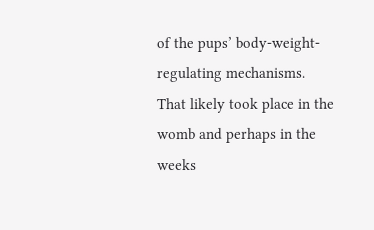of the pups’ body-weight-regulating mechanisms. That likely took place in the womb and perhaps in the weeks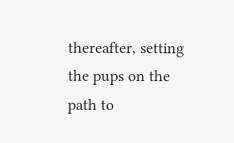thereafter, setting the pups on the path to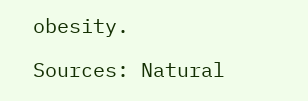obesity.

Sources: Natural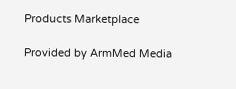Products Marketplace

Provided by ArmMed Media